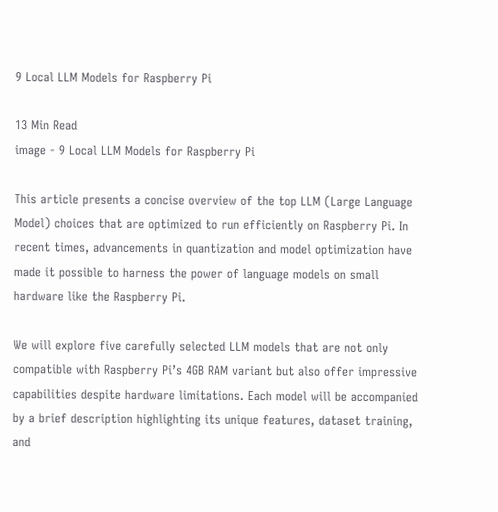9 Local LLM Models for Raspberry Pi

13 Min Read
image - 9 Local LLM Models for Raspberry Pi

This article presents a concise overview of the top LLM (Large Language Model) choices that are optimized to run efficiently on Raspberry Pi. In recent times, advancements in quantization and model optimization have made it possible to harness the power of language models on small hardware like the Raspberry Pi.

We will explore five carefully selected LLM models that are not only compatible with Raspberry Pi’s 4GB RAM variant but also offer impressive capabilities despite hardware limitations. Each model will be accompanied by a brief description highlighting its unique features, dataset training, and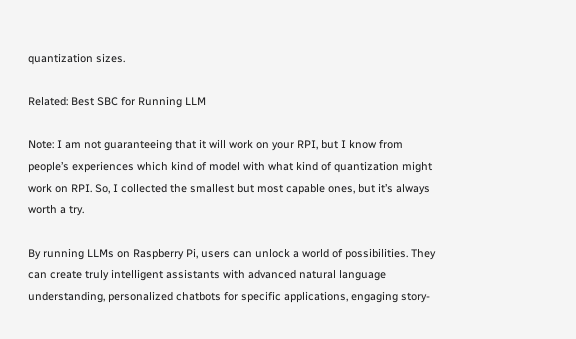quantization sizes.

Related: Best SBC for Running LLM

Note: I am not guaranteeing that it will work on your RPI, but I know from people’s experiences which kind of model with what kind of quantization might work on RPI. So, I collected the smallest but most capable ones, but it’s always worth a try.

By running LLMs on Raspberry Pi, users can unlock a world of possibilities. They can create truly intelligent assistants with advanced natural language understanding, personalized chatbots for specific applications, engaging story-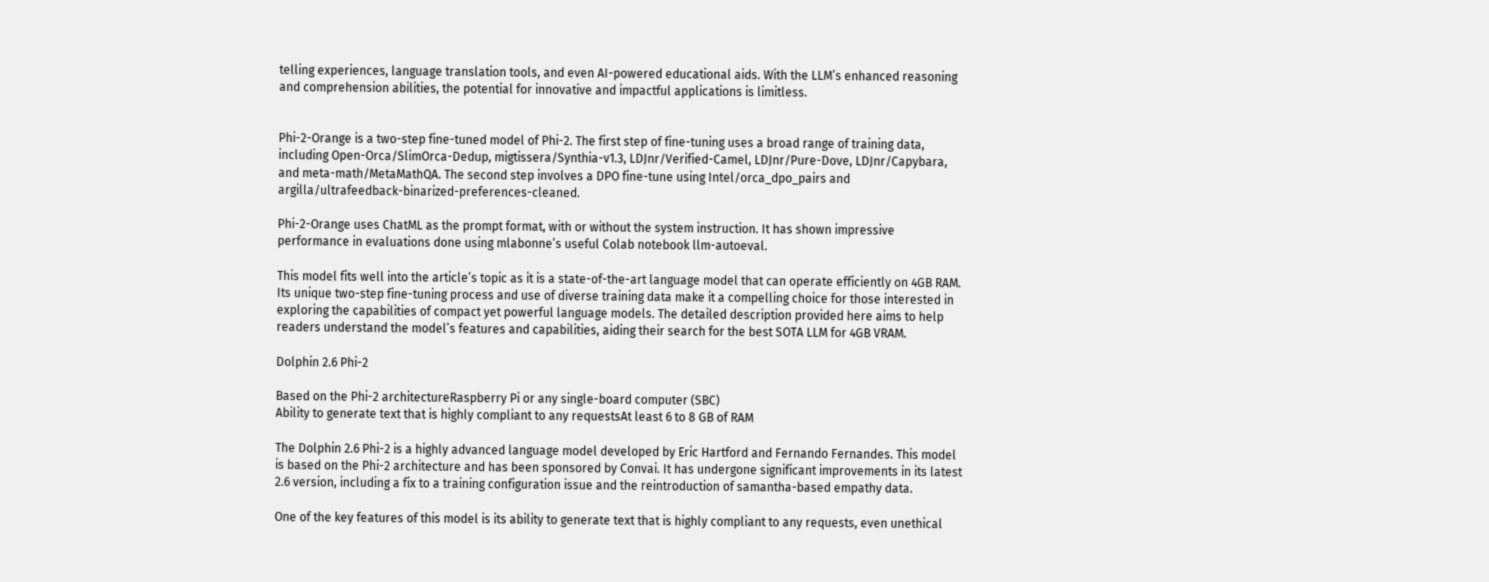telling experiences, language translation tools, and even AI-powered educational aids. With the LLM’s enhanced reasoning and comprehension abilities, the potential for innovative and impactful applications is limitless.


Phi-2-Orange is a two-step fine-tuned model of Phi-2. The first step of fine-tuning uses a broad range of training data, including Open-Orca/SlimOrca-Dedup, migtissera/Synthia-v1.3, LDJnr/Verified-Camel, LDJnr/Pure-Dove, LDJnr/Capybara, and meta-math/MetaMathQA. The second step involves a DPO fine-tune using Intel/orca_dpo_pairs and argilla/ultrafeedback-binarized-preferences-cleaned.

Phi-2-Orange uses ChatML as the prompt format, with or without the system instruction. It has shown impressive performance in evaluations done using mlabonne’s useful Colab notebook llm-autoeval.

This model fits well into the article’s topic as it is a state-of-the-art language model that can operate efficiently on 4GB RAM. Its unique two-step fine-tuning process and use of diverse training data make it a compelling choice for those interested in exploring the capabilities of compact yet powerful language models. The detailed description provided here aims to help readers understand the model’s features and capabilities, aiding their search for the best SOTA LLM for 4GB VRAM.

Dolphin 2.6 Phi-2

Based on the Phi-2 architectureRaspberry Pi or any single-board computer (SBC)
Ability to generate text that is highly compliant to any requestsAt least 6 to 8 GB of RAM

The Dolphin 2.6 Phi-2 is a highly advanced language model developed by Eric Hartford and Fernando Fernandes. This model is based on the Phi-2 architecture and has been sponsored by Convai. It has undergone significant improvements in its latest 2.6 version, including a fix to a training configuration issue and the reintroduction of samantha-based empathy data.

One of the key features of this model is its ability to generate text that is highly compliant to any requests, even unethical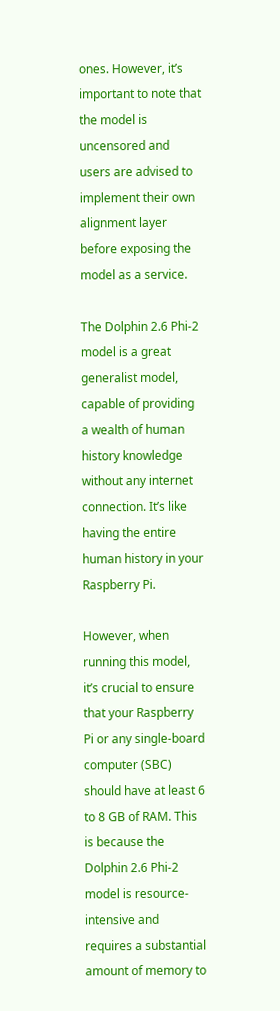ones. However, it’s important to note that the model is uncensored and users are advised to implement their own alignment layer before exposing the model as a service.

The Dolphin 2.6 Phi-2 model is a great generalist model, capable of providing a wealth of human history knowledge without any internet connection. It’s like having the entire human history in your Raspberry Pi.

However, when running this model, it’s crucial to ensure that your Raspberry Pi or any single-board computer (SBC) should have at least 6 to 8 GB of RAM. This is because the Dolphin 2.6 Phi-2 model is resource-intensive and requires a substantial amount of memory to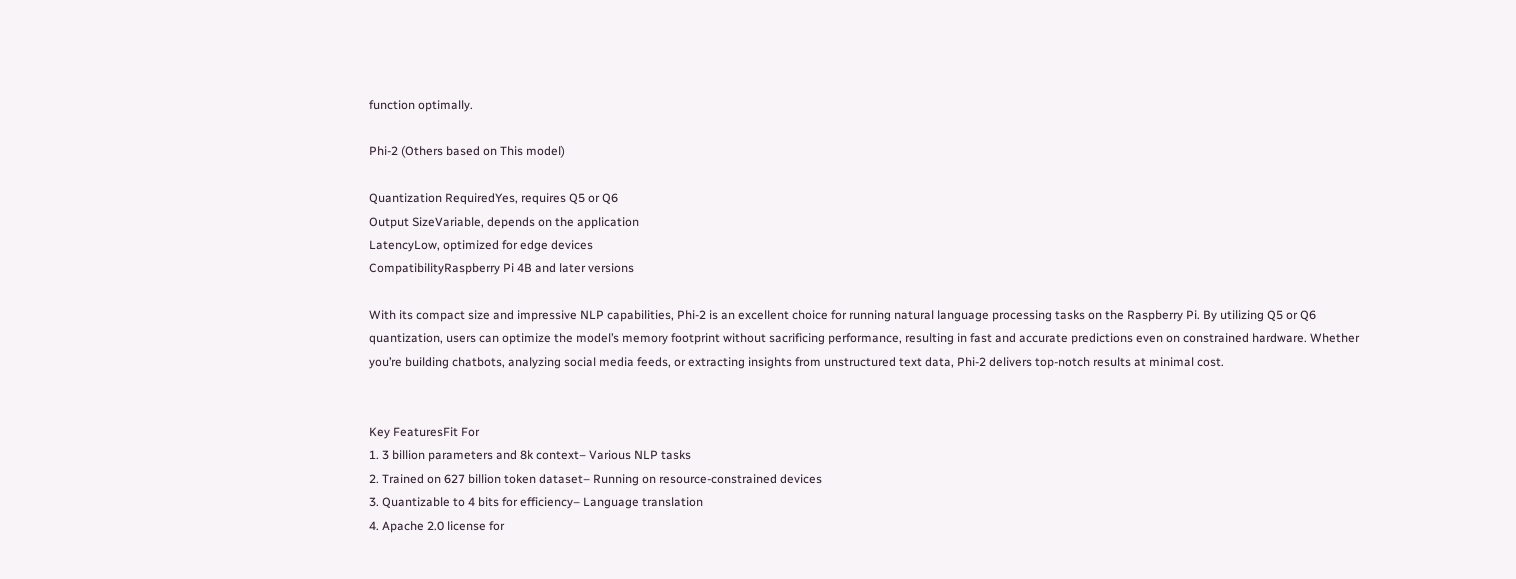function optimally.

Phi-2 (Others based on This model)

Quantization RequiredYes, requires Q5 or Q6
Output SizeVariable, depends on the application
LatencyLow, optimized for edge devices
CompatibilityRaspberry Pi 4B and later versions

With its compact size and impressive NLP capabilities, Phi-2 is an excellent choice for running natural language processing tasks on the Raspberry Pi. By utilizing Q5 or Q6 quantization, users can optimize the model’s memory footprint without sacrificing performance, resulting in fast and accurate predictions even on constrained hardware. Whether you’re building chatbots, analyzing social media feeds, or extracting insights from unstructured text data, Phi-2 delivers top-notch results at minimal cost.


Key FeaturesFit For
1. 3 billion parameters and 8k context– Various NLP tasks
2. Trained on 627 billion token dataset– Running on resource-constrained devices
3. Quantizable to 4 bits for efficiency– Language translation
4. Apache 2.0 license for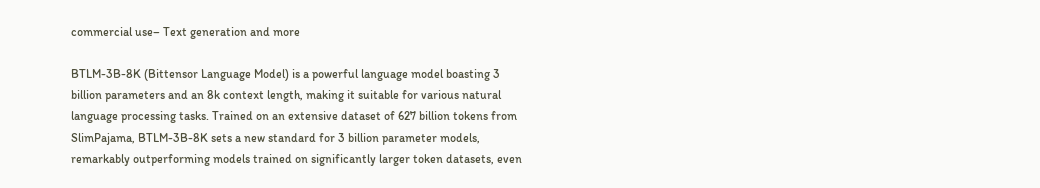commercial use– Text generation and more

BTLM-3B-8K (Bittensor Language Model) is a powerful language model boasting 3 billion parameters and an 8k context length, making it suitable for various natural language processing tasks. Trained on an extensive dataset of 627 billion tokens from SlimPajama, BTLM-3B-8K sets a new standard for 3 billion parameter models, remarkably outperforming models trained on significantly larger token datasets, even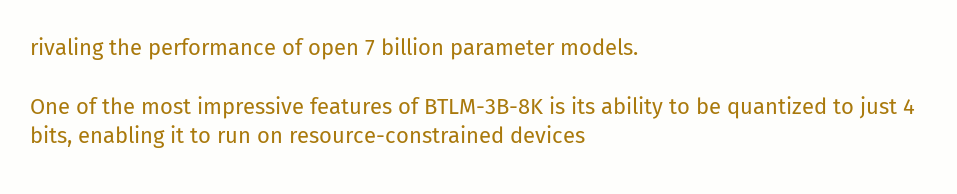rivaling the performance of open 7 billion parameter models.

One of the most impressive features of BTLM-3B-8K is its ability to be quantized to just 4 bits, enabling it to run on resource-constrained devices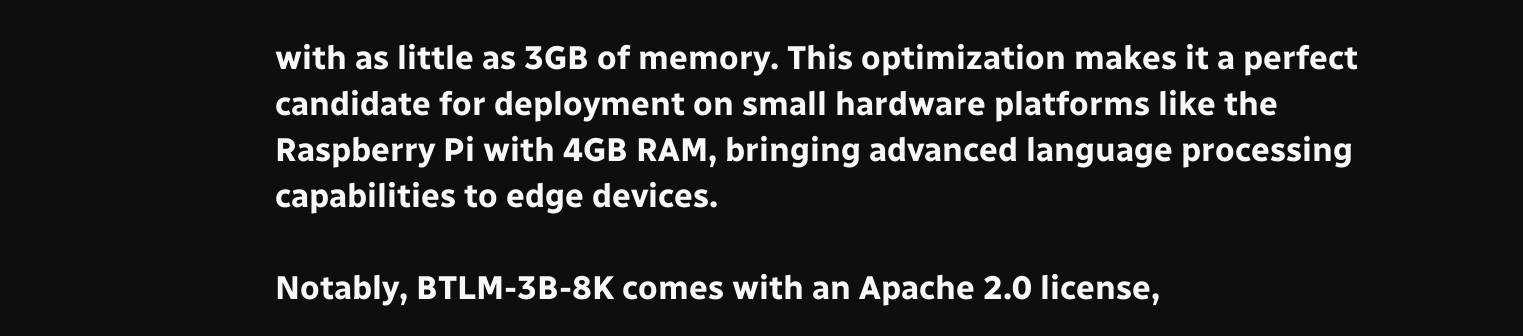with as little as 3GB of memory. This optimization makes it a perfect candidate for deployment on small hardware platforms like the Raspberry Pi with 4GB RAM, bringing advanced language processing capabilities to edge devices.

Notably, BTLM-3B-8K comes with an Apache 2.0 license,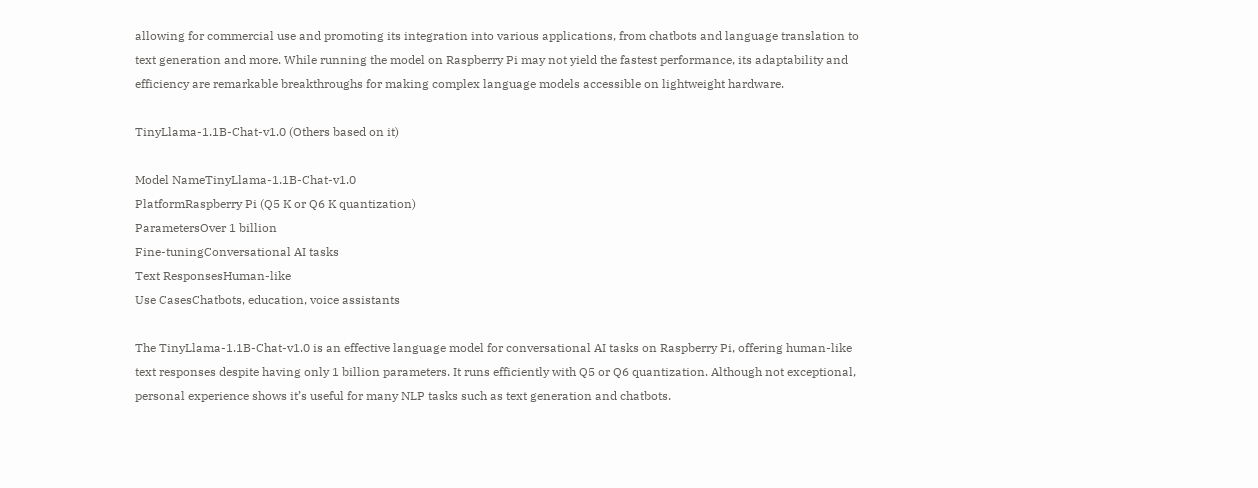allowing for commercial use and promoting its integration into various applications, from chatbots and language translation to text generation and more. While running the model on Raspberry Pi may not yield the fastest performance, its adaptability and efficiency are remarkable breakthroughs for making complex language models accessible on lightweight hardware.

TinyLlama-1.1B-Chat-v1.0 (Others based on it)

Model NameTinyLlama-1.1B-Chat-v1.0
PlatformRaspberry Pi (Q5 K or Q6 K quantization)
ParametersOver 1 billion
Fine-tuningConversational AI tasks
Text ResponsesHuman-like
Use CasesChatbots, education, voice assistants

The TinyLlama-1.1B-Chat-v1.0 is an effective language model for conversational AI tasks on Raspberry Pi, offering human-like text responses despite having only 1 billion parameters. It runs efficiently with Q5 or Q6 quantization. Although not exceptional, personal experience shows it’s useful for many NLP tasks such as text generation and chatbots.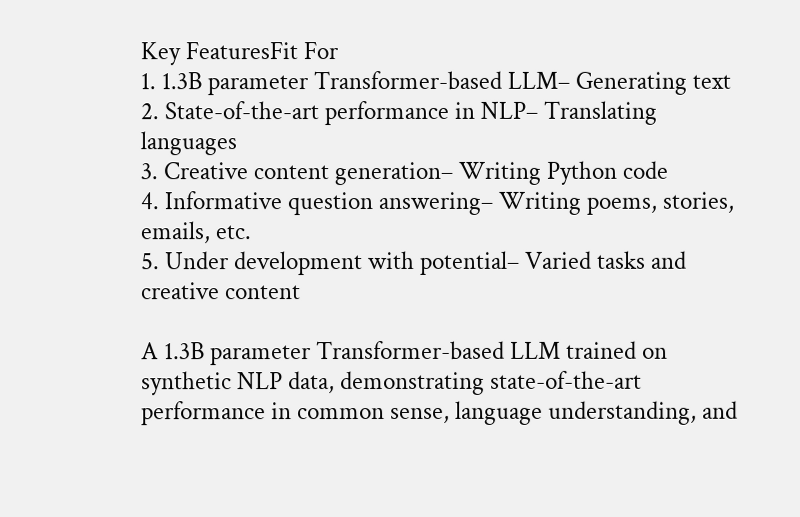Key FeaturesFit For
1. 1.3B parameter Transformer-based LLM– Generating text
2. State-of-the-art performance in NLP– Translating languages
3. Creative content generation– Writing Python code
4. Informative question answering– Writing poems, stories, emails, etc.
5. Under development with potential– Varied tasks and creative content

A 1.3B parameter Transformer-based LLM trained on synthetic NLP data, demonstrating state-of-the-art performance in common sense, language understanding, and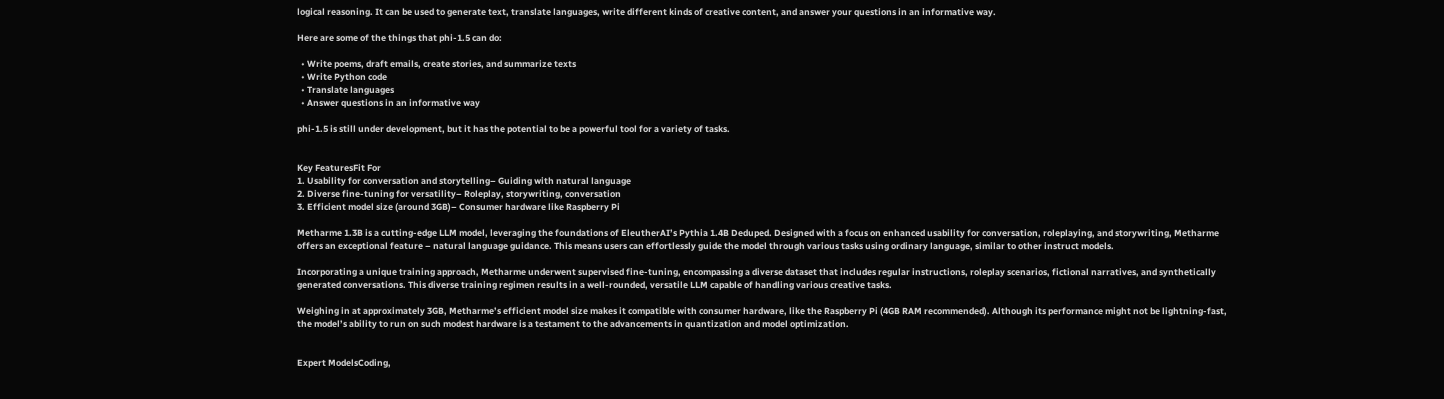logical reasoning. It can be used to generate text, translate languages, write different kinds of creative content, and answer your questions in an informative way.

Here are some of the things that phi-1.5 can do:

  • Write poems, draft emails, create stories, and summarize texts
  • Write Python code
  • Translate languages
  • Answer questions in an informative way

phi-1.5 is still under development, but it has the potential to be a powerful tool for a variety of tasks.


Key FeaturesFit For
1. Usability for conversation and storytelling– Guiding with natural language
2. Diverse fine-tuning for versatility– Roleplay, storywriting, conversation
3. Efficient model size (around 3GB)– Consumer hardware like Raspberry Pi

Metharme 1.3B is a cutting-edge LLM model, leveraging the foundations of EleutherAI’s Pythia 1.4B Deduped. Designed with a focus on enhanced usability for conversation, roleplaying, and storywriting, Metharme offers an exceptional feature – natural language guidance. This means users can effortlessly guide the model through various tasks using ordinary language, similar to other instruct models.

Incorporating a unique training approach, Metharme underwent supervised fine-tuning, encompassing a diverse dataset that includes regular instructions, roleplay scenarios, fictional narratives, and synthetically generated conversations. This diverse training regimen results in a well-rounded, versatile LLM capable of handling various creative tasks.

Weighing in at approximately 3GB, Metharme’s efficient model size makes it compatible with consumer hardware, like the Raspberry Pi (4GB RAM recommended). Although its performance might not be lightning-fast, the model’s ability to run on such modest hardware is a testament to the advancements in quantization and model optimization.


Expert ModelsCoding,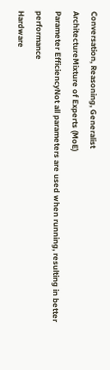Conversation, Reasoning, Generalist
ArchitectureMixture of Experts (MoE)
Parameter EfficiencyNot all parameters are used when running, resulting in better performance
Hardware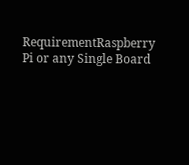RequirementRaspberry Pi or any Single Board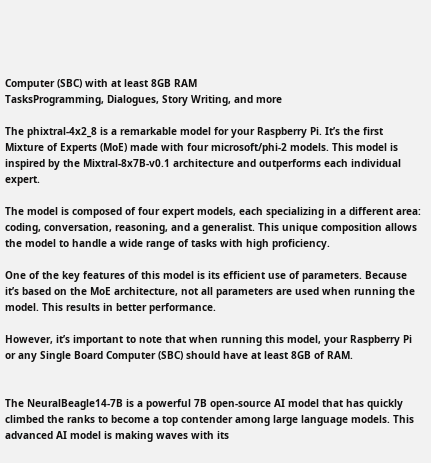Computer (SBC) with at least 8GB RAM
TasksProgramming, Dialogues, Story Writing, and more

The phixtral-4x2_8 is a remarkable model for your Raspberry Pi. It’s the first Mixture of Experts (MoE) made with four microsoft/phi-2 models. This model is inspired by the Mixtral-8x7B-v0.1 architecture and outperforms each individual expert.

The model is composed of four expert models, each specializing in a different area: coding, conversation, reasoning, and a generalist. This unique composition allows the model to handle a wide range of tasks with high proficiency.

One of the key features of this model is its efficient use of parameters. Because it’s based on the MoE architecture, not all parameters are used when running the model. This results in better performance.

However, it’s important to note that when running this model, your Raspberry Pi or any Single Board Computer (SBC) should have at least 8GB of RAM.


The NeuralBeagle14-7B is a powerful 7B open-source AI model that has quickly climbed the ranks to become a top contender among large language models. This advanced AI model is making waves with its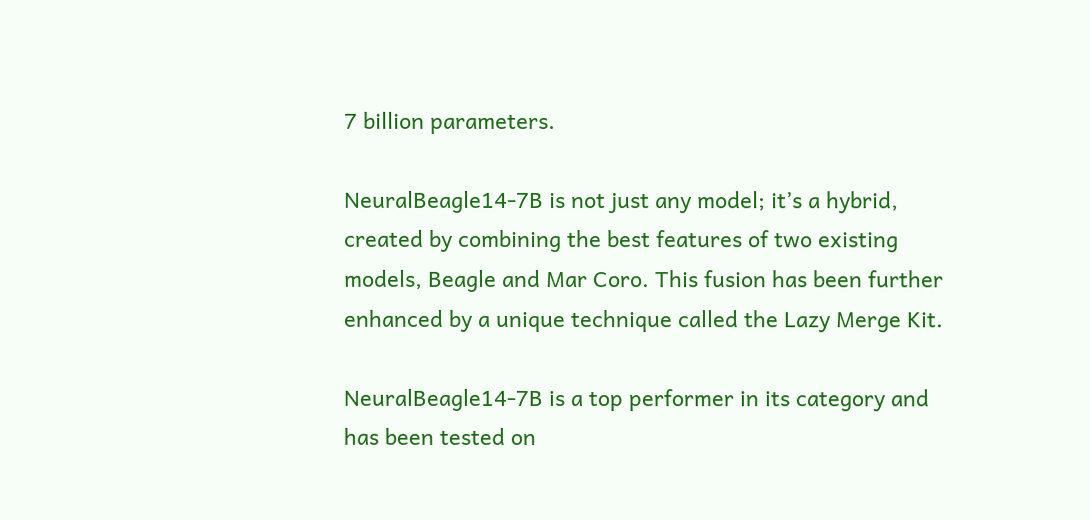7 billion parameters.

NeuralBeagle14-7B is not just any model; it’s a hybrid, created by combining the best features of two existing models, Beagle and Mar Coro. This fusion has been further enhanced by a unique technique called the Lazy Merge Kit.

NeuralBeagle14-7B is a top performer in its category and has been tested on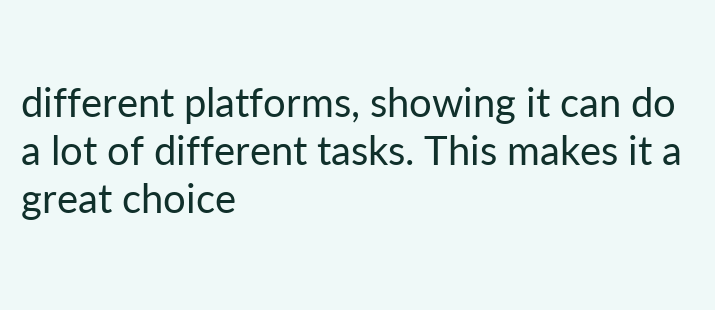different platforms, showing it can do a lot of different tasks. This makes it a great choice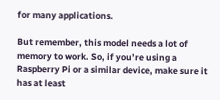for many applications.

But remember, this model needs a lot of memory to work. So, if you’re using a Raspberry Pi or a similar device, make sure it has at least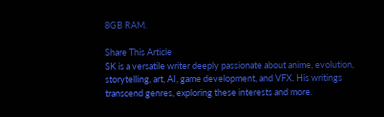8GB RAM.

Share This Article
SK is a versatile writer deeply passionate about anime, evolution, storytelling, art, AI, game development, and VFX. His writings transcend genres, exploring these interests and more.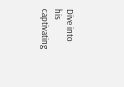Dive into his captivating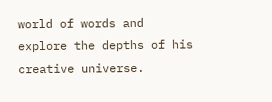world of words and explore the depths of his creative universe.